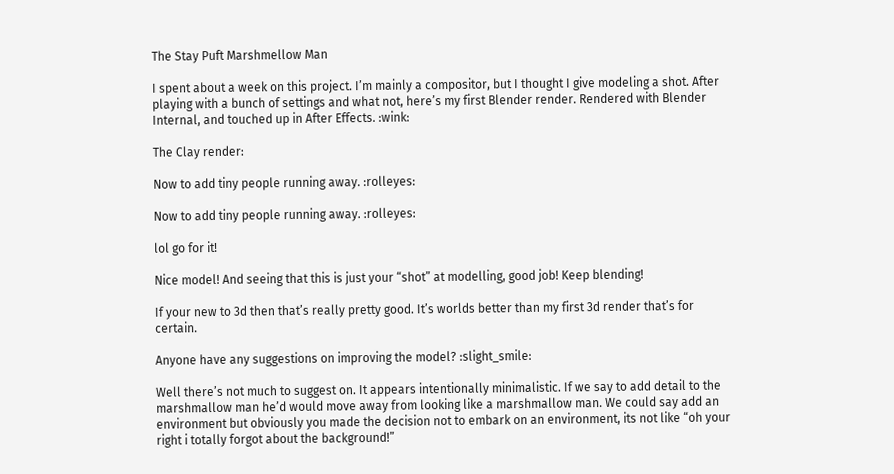The Stay Puft Marshmellow Man

I spent about a week on this project. I’m mainly a compositor, but I thought I give modeling a shot. After playing with a bunch of settings and what not, here’s my first Blender render. Rendered with Blender Internal, and touched up in After Effects. :wink:

The Clay render:

Now to add tiny people running away. :rolleyes:

Now to add tiny people running away. :rolleyes:

lol go for it!

Nice model! And seeing that this is just your “shot” at modelling, good job! Keep blending!

If your new to 3d then that’s really pretty good. It’s worlds better than my first 3d render that’s for certain.

Anyone have any suggestions on improving the model? :slight_smile:

Well there’s not much to suggest on. It appears intentionally minimalistic. If we say to add detail to the marshmallow man he’d would move away from looking like a marshmallow man. We could say add an environment but obviously you made the decision not to embark on an environment, its not like “oh your right i totally forgot about the background!”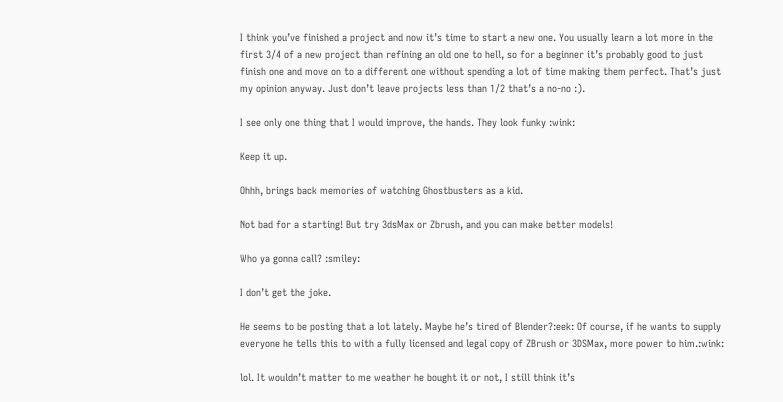I think you’ve finished a project and now it’s time to start a new one. You usually learn a lot more in the first 3/4 of a new project than refining an old one to hell, so for a beginner it’s probably good to just finish one and move on to a different one without spending a lot of time making them perfect. That’s just my opinion anyway. Just don’t leave projects less than 1/2 that’s a no-no :).

I see only one thing that I would improve, the hands. They look funky :wink:

Keep it up.

Ohhh, brings back memories of watching Ghostbusters as a kid.

Not bad for a starting! But try 3dsMax or Zbrush, and you can make better models!

Who ya gonna call? :smiley:

I don’t get the joke.

He seems to be posting that a lot lately. Maybe he’s tired of Blender?:eek: Of course, if he wants to supply everyone he tells this to with a fully licensed and legal copy of ZBrush or 3DSMax, more power to him.:wink:

lol. It wouldn’t matter to me weather he bought it or not, I still think it’s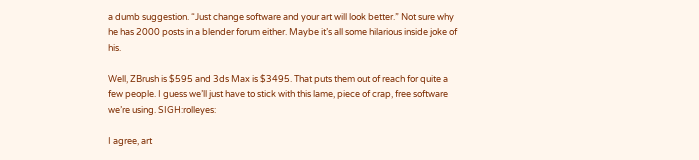a dumb suggestion. “Just change software and your art will look better.” Not sure why he has 2000 posts in a blender forum either. Maybe it’s all some hilarious inside joke of his.

Well, ZBrush is $595 and 3ds Max is $3495. That puts them out of reach for quite a few people. I guess we’ll just have to stick with this lame, piece of crap, free software we’re using. SIGH:rolleyes:

I agree, art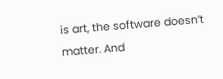is art, the software doesn’t matter. And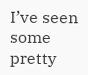I’ve seen some pretty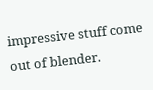impressive stuff come out of blender.